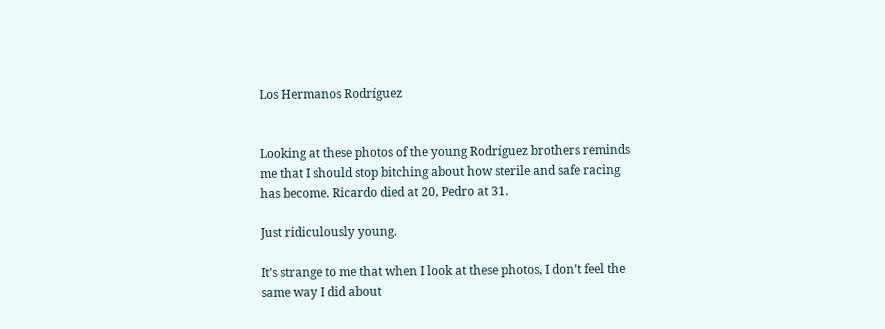Los Hermanos Rodríguez


Looking at these photos of the young Rodríguez brothers reminds me that I should stop bitching about how sterile and safe racing has become. Ricardo died at 20, Pedro at 31.

Just ridiculously young.

It’s strange to me that when I look at these photos, I don’t feel the same way I did about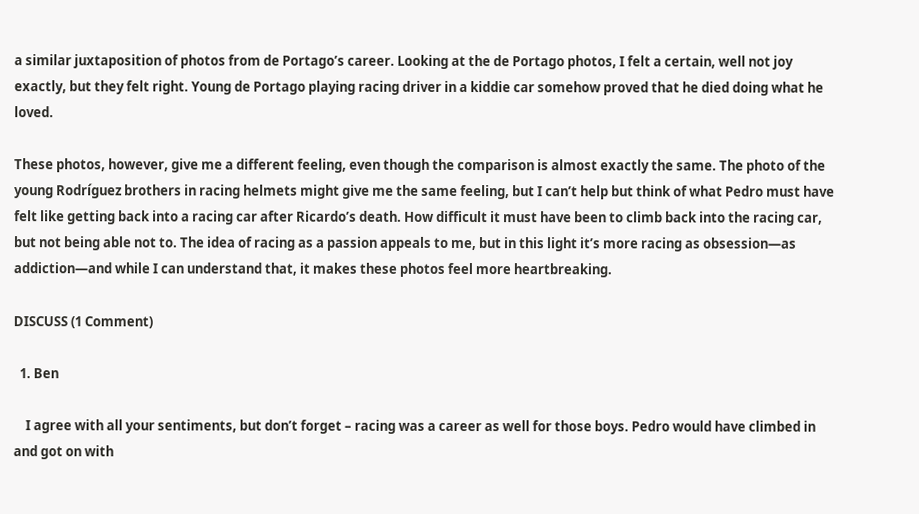a similar juxtaposition of photos from de Portago’s career. Looking at the de Portago photos, I felt a certain, well not joy exactly, but they felt right. Young de Portago playing racing driver in a kiddie car somehow proved that he died doing what he loved.

These photos, however, give me a different feeling, even though the comparison is almost exactly the same. The photo of the young Rodríguez brothers in racing helmets might give me the same feeling, but I can’t help but think of what Pedro must have felt like getting back into a racing car after Ricardo’s death. How difficult it must have been to climb back into the racing car, but not being able not to. The idea of racing as a passion appeals to me, but in this light it’s more racing as obsession—as addiction—and while I can understand that, it makes these photos feel more heartbreaking.

DISCUSS (1 Comment)

  1. Ben

    I agree with all your sentiments, but don’t forget – racing was a career as well for those boys. Pedro would have climbed in and got on with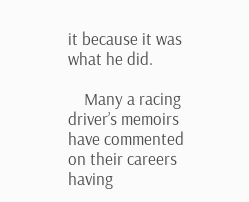it because it was what he did.

    Many a racing driver’s memoirs have commented on their careers having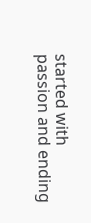started with passion and ending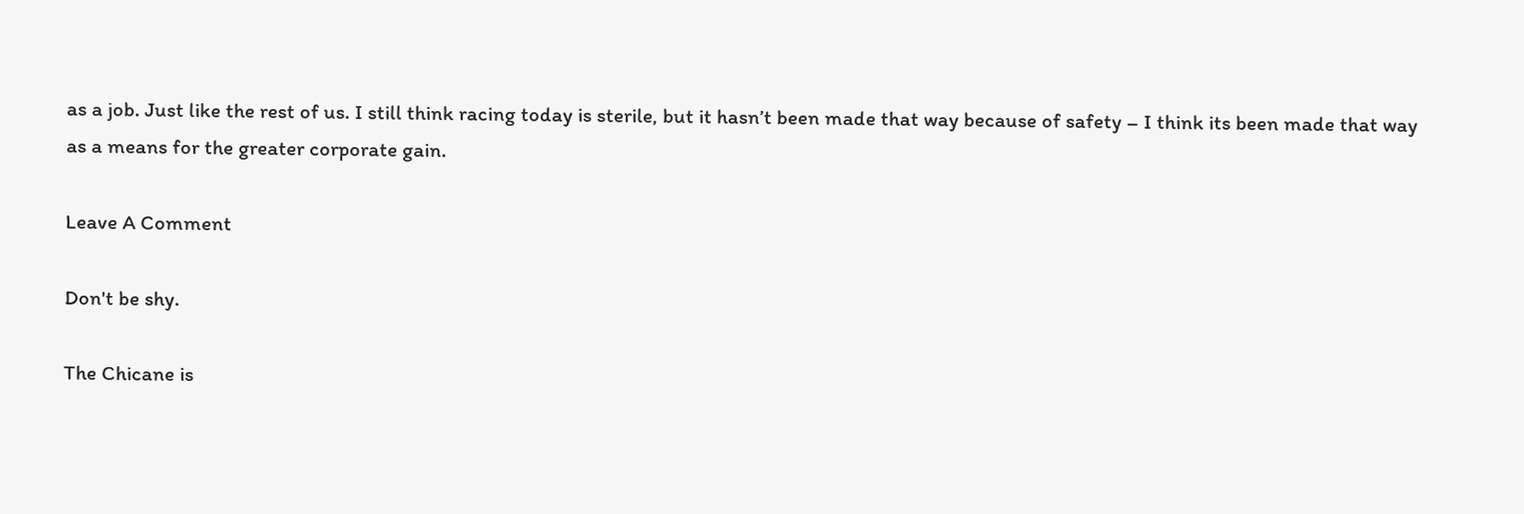as a job. Just like the rest of us. I still think racing today is sterile, but it hasn’t been made that way because of safety – I think its been made that way as a means for the greater corporate gain.

Leave A Comment

Don't be shy.

The Chicane is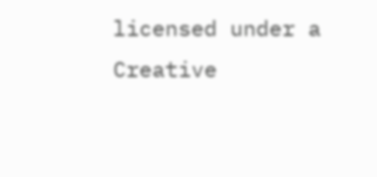licensed under a Creative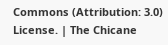Commons (Attribution: 3.0) License. | The Chicane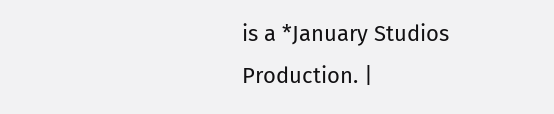is a *January Studios Production. |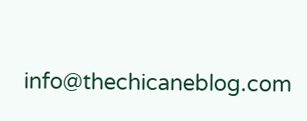info@thechicaneblog.com